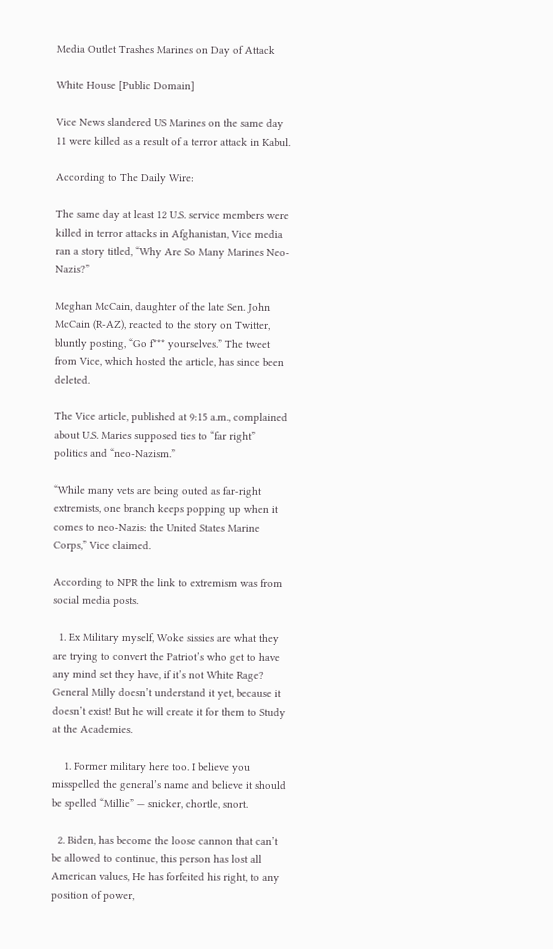Media Outlet Trashes Marines on Day of Attack

White House [Public Domain]

Vice News slandered US Marines on the same day 11 were killed as a result of a terror attack in Kabul.

According to The Daily Wire:

The same day at least 12 U.S. service members were killed in terror attacks in Afghanistan, Vice media ran a story titled, “Why Are So Many Marines Neo-Nazis?”

Meghan McCain, daughter of the late Sen. John McCain (R-AZ), reacted to the story on Twitter, bluntly posting, “Go f*** yourselves.” The tweet from Vice, which hosted the article, has since been deleted.

The Vice article, published at 9:15 a.m., complained about U.S. Maries supposed ties to “far right” politics and “neo-Nazism.”

“While many vets are being outed as far-right extremists, one branch keeps popping up when it comes to neo-Nazis: the United States Marine Corps,” Vice claimed.

According to NPR the link to extremism was from social media posts.

  1. Ex Military myself, Woke sissies are what they are trying to convert the Patriot’s who get to have any mind set they have, if it’s not White Rage? General Milly doesn’t understand it yet, because it doesn’t exist! But he will create it for them to Study at the Academies.

    1. Former military here too. I believe you misspelled the general’s name and believe it should be spelled “Millie” — snicker, chortle, snort.

  2. Biden, has become the loose cannon that can’t be allowed to continue, this person has lost all American values, He has forfeited his right, to any position of power,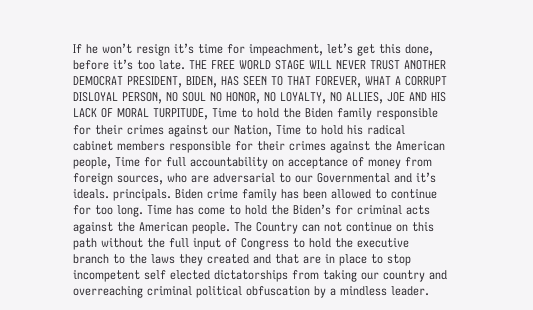If he won’t resign it’s time for impeachment, let’s get this done, before it’s too late. THE FREE WORLD STAGE WILL NEVER TRUST ANOTHER DEMOCRAT PRESIDENT, BIDEN, HAS SEEN TO THAT FOREVER, WHAT A CORRUPT DISLOYAL PERSON, NO SOUL NO HONOR, NO LOYALTY, NO ALLIES, JOE AND HIS LACK OF MORAL TURPITUDE, Time to hold the Biden family responsible for their crimes against our Nation, Time to hold his radical cabinet members responsible for their crimes against the American people, Time for full accountability on acceptance of money from foreign sources, who are adversarial to our Governmental and it’s ideals. principals. Biden crime family has been allowed to continue for too long. Time has come to hold the Biden’s for criminal acts against the American people. The Country can not continue on this path without the full input of Congress to hold the executive branch to the laws they created and that are in place to stop incompetent self elected dictatorships from taking our country and overreaching criminal political obfuscation by a mindless leader.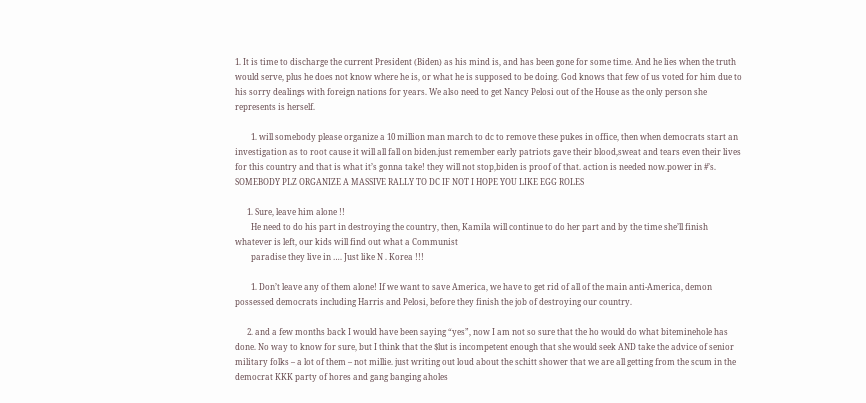1. It is time to discharge the current President (Biden) as his mind is, and has been gone for some time. And he lies when the truth would serve, plus he does not know where he is, or what he is supposed to be doing. God knows that few of us voted for him due to his sorry dealings with foreign nations for years. We also need to get Nancy Pelosi out of the House as the only person she represents is herself.

        1. will somebody please organize a 10 million man march to dc to remove these pukes in office, then when democrats start an investigation as to root cause it will all fall on biden.just remember early patriots gave their blood,sweat and tears even their lives for this country and that is what it’s gonna take! they will not stop,biden is proof of that. action is needed now.power in #’s. SOMEBODY PLZ ORGANIZE A MASSIVE RALLY TO DC IF NOT I HOPE YOU LIKE EGG ROLES

      1. Sure, leave him alone !!
        He need to do his part in destroying the country, then, Kamila will continue to do her part and by the time she’ll finish whatever is left, our kids will find out what a Communist
        paradise they live in …. Just like N . Korea !!!

        1. Don’t leave any of them alone! If we want to save America, we have to get rid of all of the main anti-America, demon possessed democrats including Harris and Pelosi, before they finish the job of destroying our country.

      2. and a few months back I would have been saying “yes”, now I am not so sure that the ho would do what biteminehole has done. No way to know for sure, but I think that the $lut is incompetent enough that she would seek AND take the advice of senior military folks – a lot of them – not millie. just writing out loud about the schitt shower that we are all getting from the scum in the democrat KKK party of hores and gang banging aholes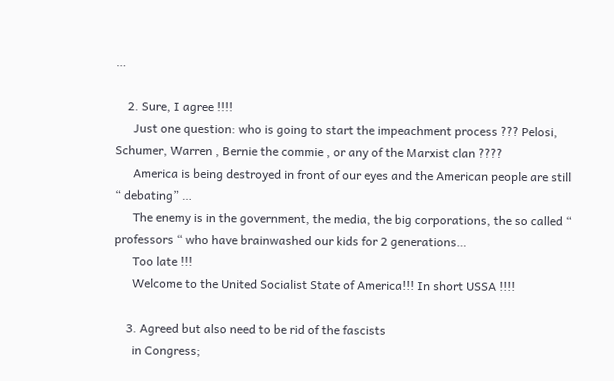…

    2. Sure, I agree !!!!
      Just one question: who is going to start the impeachment process ??? Pelosi, Schumer, Warren , Bernie the commie , or any of the Marxist clan ????
      America is being destroyed in front of our eyes and the American people are still “ debating” …
      The enemy is in the government, the media, the big corporations, the so called “ professors “ who have brainwashed our kids for 2 generations…
      Too late !!!
      Welcome to the United Socialist State of America!!! In short USSA !!!!

    3. Agreed but also need to be rid of the fascists
      in Congress;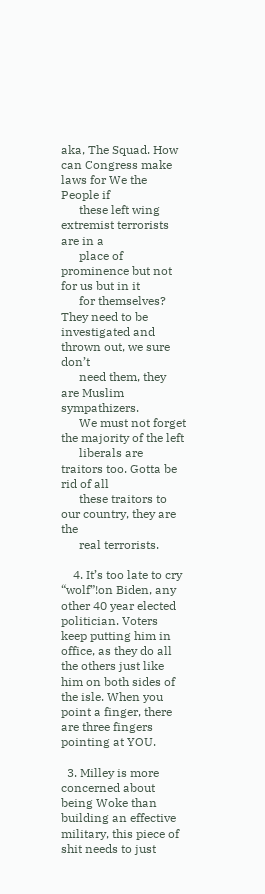aka, The Squad. How can Congress make laws for We the People if
      these left wing extremist terrorists are in a
      place of prominence but not for us but in it
      for themselves? They need to be investigated and thrown out, we sure don’t
      need them, they are Muslim sympathizers.
      We must not forget the majority of the left
      liberals are traitors too. Gotta be rid of all
      these traitors to our country, they are the
      real terrorists.

    4. It’s too late to cry “wolf”!on Biden, any other 40 year elected politician. Voters keep putting him in office, as they do all the others just like him on both sides of the isle. When you point a finger, there are three fingers pointing at YOU.

  3. Milley is more concerned about being Woke than building an effective military, this piece of shit needs to just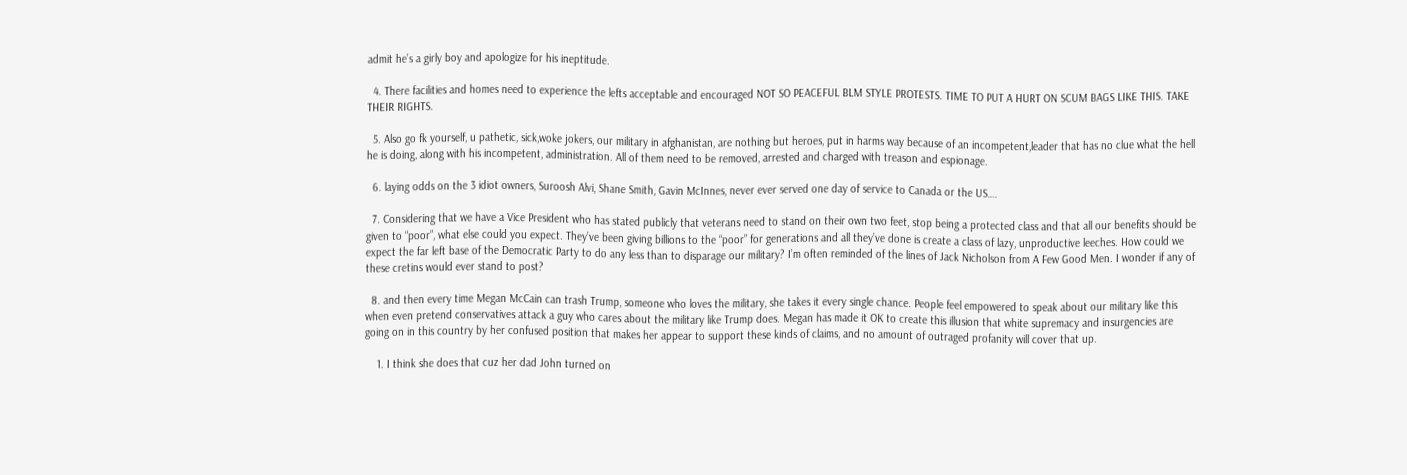admit he’s a girly boy and apologize for his ineptitude.

  4. There facilities and homes need to experience the lefts acceptable and encouraged NOT SO PEACEFUL BLM STYLE PROTESTS. TIME TO PUT A HURT ON SCUM BAGS LIKE THIS. TAKE THEIR RIGHTS.

  5. Also go fk yourself, u pathetic, sick,woke jokers, our military in afghanistan, are nothing but heroes, put in harms way because of an incompetent,leader that has no clue what the hell he is doing, along with his incompetent, administration. All of them need to be removed, arrested and charged with treason and espionage.

  6. laying odds on the 3 idiot owners, Suroosh Alvi, Shane Smith, Gavin McInnes, never ever served one day of service to Canada or the US….

  7. Considering that we have a Vice President who has stated publicly that veterans need to stand on their own two feet, stop being a protected class and that all our benefits should be given to “poor”, what else could you expect. They’ve been giving billions to the “poor” for generations and all they’ve done is create a class of lazy, unproductive leeches. How could we expect the far left base of the Democratic Party to do any less than to disparage our military? I’m often reminded of the lines of Jack Nicholson from A Few Good Men. I wonder if any of these cretins would ever stand to post?

  8. and then every time Megan McCain can trash Trump, someone who loves the military, she takes it every single chance. People feel empowered to speak about our military like this when even pretend conservatives attack a guy who cares about the military like Trump does. Megan has made it OK to create this illusion that white supremacy and insurgencies are going on in this country by her confused position that makes her appear to support these kinds of claims, and no amount of outraged profanity will cover that up.

    1. I think she does that cuz her dad John turned on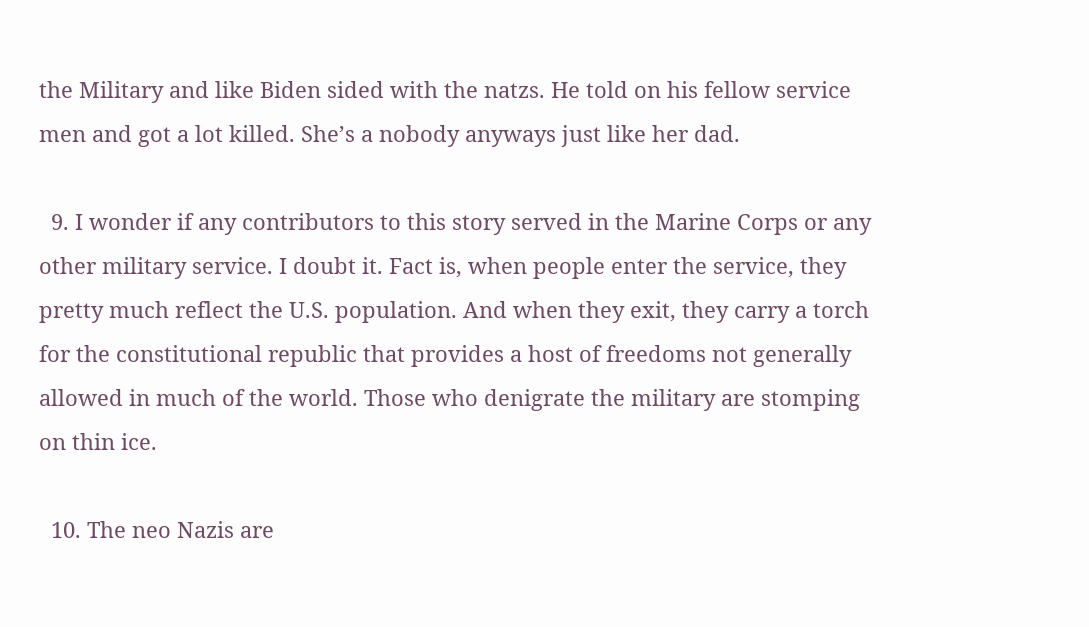the Military and like Biden sided with the natzs. He told on his fellow service men and got a lot killed. She’s a nobody anyways just like her dad.

  9. I wonder if any contributors to this story served in the Marine Corps or any other military service. I doubt it. Fact is, when people enter the service, they pretty much reflect the U.S. population. And when they exit, they carry a torch for the constitutional republic that provides a host of freedoms not generally allowed in much of the world. Those who denigrate the military are stomping on thin ice.

  10. The neo Nazis are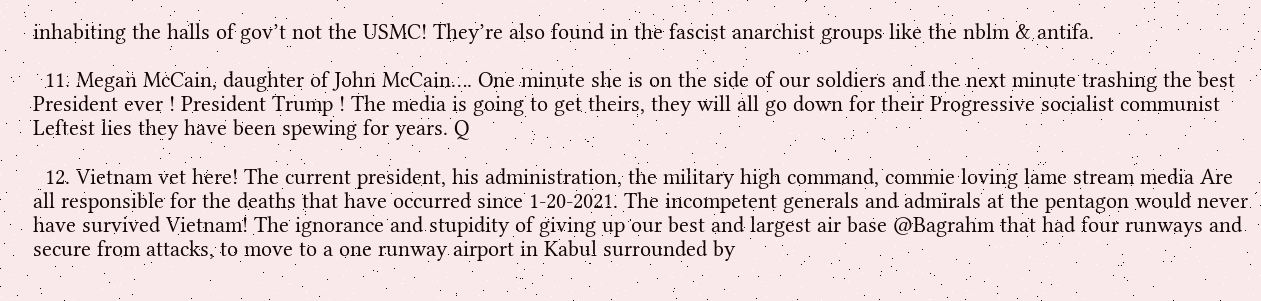inhabiting the halls of gov’t not the USMC! They’re also found in the fascist anarchist groups like the nblm & antifa.

  11. Megan McCain, daughter of John McCain…. One minute she is on the side of our soldiers and the next minute trashing the best President ever ! President Trump ! The media is going to get theirs, they will all go down for their Progressive socialist communist Leftest lies they have been spewing for years. Q

  12. Vietnam vet here! The current president, his administration, the military high command, commie loving lame stream media Are all responsible for the deaths that have occurred since 1-20-2021. The incompetent generals and admirals at the pentagon would never have survived Vietnam! The ignorance and stupidity of giving up our best and largest air base @Bagrahm that had four runways and secure from attacks, to move to a one runway airport in Kabul surrounded by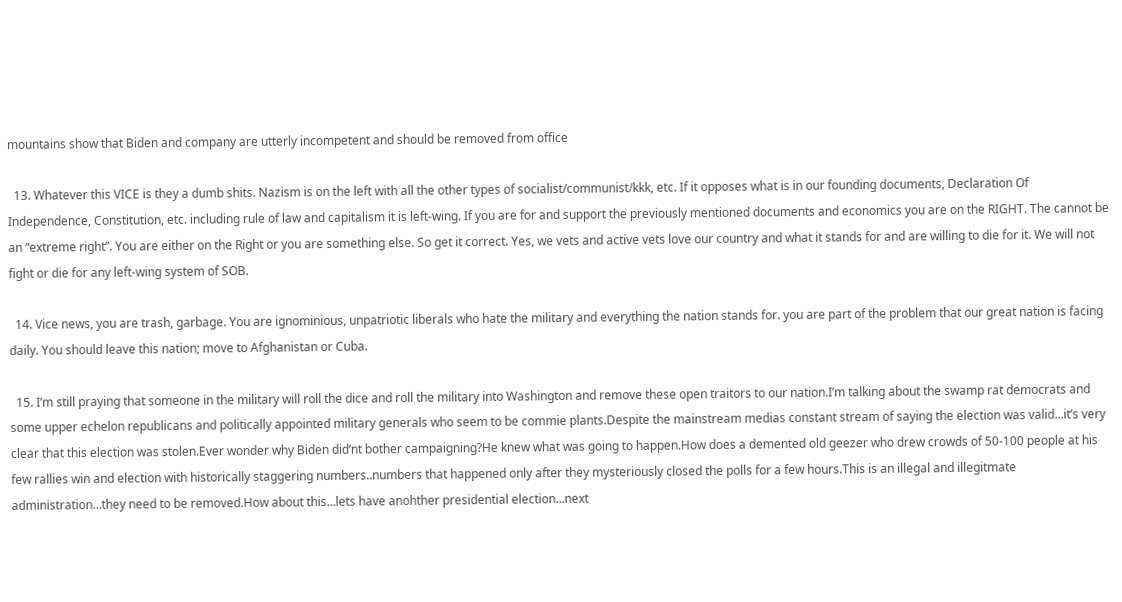mountains show that Biden and company are utterly incompetent and should be removed from office

  13. Whatever this VICE is they a dumb shits. Nazism is on the left with all the other types of socialist/communist/kkk, etc. If it opposes what is in our founding documents, Declaration Of Independence, Constitution, etc. including rule of law and capitalism it is left-wing. If you are for and support the previously mentioned documents and economics you are on the RIGHT. The cannot be an “extreme right”. You are either on the Right or you are something else. So get it correct. Yes, we vets and active vets love our country and what it stands for and are willing to die for it. We will not fight or die for any left-wing system of SOB.

  14. Vice news, you are trash, garbage. You are ignominious, unpatriotic liberals who hate the military and everything the nation stands for. you are part of the problem that our great nation is facing daily. You should leave this nation; move to Afghanistan or Cuba.

  15. I’m still praying that someone in the military will roll the dice and roll the military into Washington and remove these open traitors to our nation.I’m talking about the swamp rat democrats and some upper echelon republicans and politically appointed military generals who seem to be commie plants.Despite the mainstream medias constant stream of saying the election was valid…it’s very clear that this election was stolen.Ever wonder why Biden did’nt bother campaigning?He knew what was going to happen.How does a demented old geezer who drew crowds of 50-100 people at his few rallies win and election with historically staggering numbers..numbers that happened only after they mysteriously closed the polls for a few hours.This is an illegal and illegitmate administration…they need to be removed.How about this…lets have anohther presidential election…next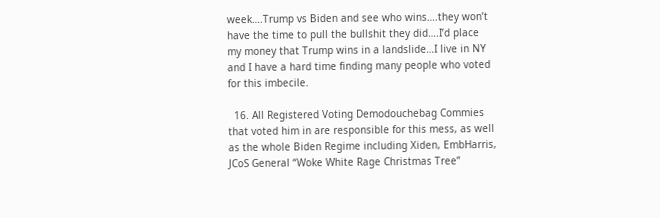week….Trump vs Biden and see who wins….they won’t have the time to pull the bullshit they did….I’d place my money that Trump wins in a landslide…I live in NY and I have a hard time finding many people who voted for this imbecile.

  16. All Registered Voting Demodouchebag Commies that voted him in are responsible for this mess, as well as the whole Biden Regime including Xiden, EmbHarris, JCoS General “Woke White Rage Christmas Tree”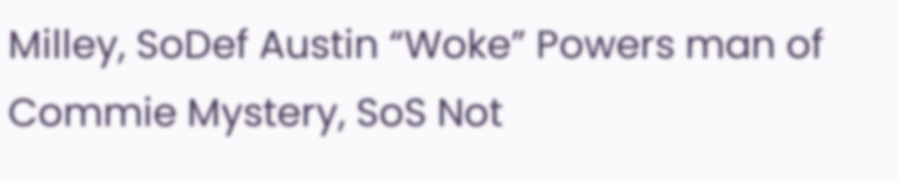Milley, SoDef Austin “Woke” Powers man of Commie Mystery, SoS Not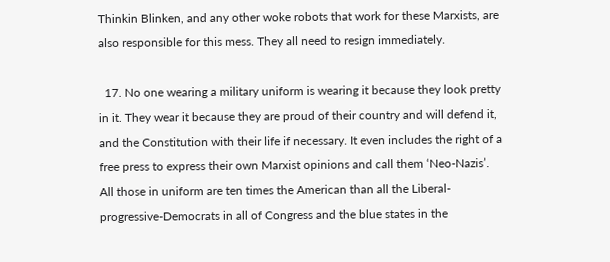Thinkin Blinken, and any other woke robots that work for these Marxists, are also responsible for this mess. They all need to resign immediately.

  17. No one wearing a military uniform is wearing it because they look pretty in it. They wear it because they are proud of their country and will defend it, and the Constitution with their life if necessary. It even includes the right of a free press to express their own Marxist opinions and call them ‘Neo-Nazis’. All those in uniform are ten times the American than all the Liberal-progressive-Democrats in all of Congress and the blue states in the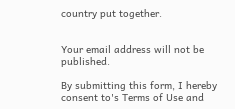country put together.


Your email address will not be published.

By submitting this form, I hereby consent to's Terms of Use and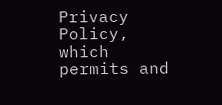Privacy Policy, which permits and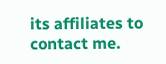its affiliates to contact me.